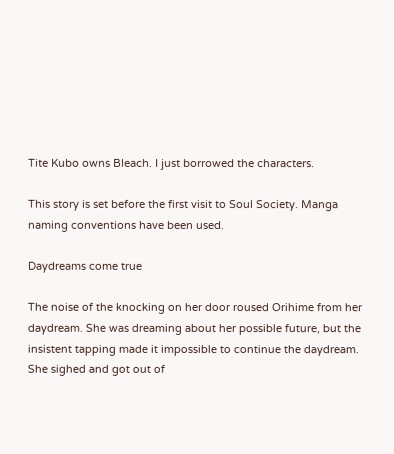Tite Kubo owns Bleach. I just borrowed the characters.

This story is set before the first visit to Soul Society. Manga naming conventions have been used.

Daydreams come true

The noise of the knocking on her door roused Orihime from her daydream. She was dreaming about her possible future, but the insistent tapping made it impossible to continue the daydream. She sighed and got out of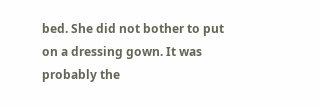bed. She did not bother to put on a dressing gown. It was probably the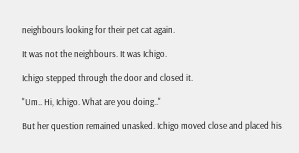neighbours looking for their pet cat again.

It was not the neighbours. It was Ichigo.

Ichigo stepped through the door and closed it.

"Um.. Hi, Ichigo. What are you doing.."

But her question remained unasked. Ichigo moved close and placed his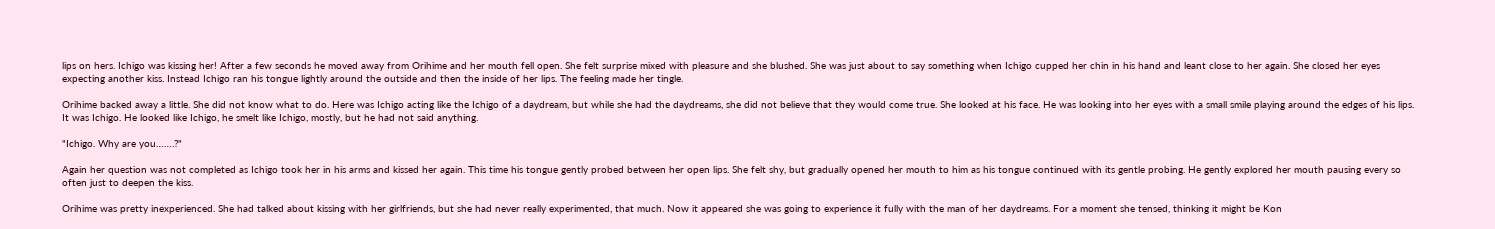lips on hers. Ichigo was kissing her! After a few seconds he moved away from Orihime and her mouth fell open. She felt surprise mixed with pleasure and she blushed. She was just about to say something when Ichigo cupped her chin in his hand and leant close to her again. She closed her eyes expecting another kiss. Instead Ichigo ran his tongue lightly around the outside and then the inside of her lips. The feeling made her tingle.

Orihime backed away a little. She did not know what to do. Here was Ichigo acting like the Ichigo of a daydream, but while she had the daydreams, she did not believe that they would come true. She looked at his face. He was looking into her eyes with a small smile playing around the edges of his lips. It was Ichigo. He looked like Ichigo, he smelt like Ichigo, mostly, but he had not said anything.

"Ichigo. Why are you…….?"

Again her question was not completed as Ichigo took her in his arms and kissed her again. This time his tongue gently probed between her open lips. She felt shy, but gradually opened her mouth to him as his tongue continued with its gentle probing. He gently explored her mouth pausing every so often just to deepen the kiss.

Orihime was pretty inexperienced. She had talked about kissing with her girlfriends, but she had never really experimented, that much. Now it appeared she was going to experience it fully with the man of her daydreams. For a moment she tensed, thinking it might be Kon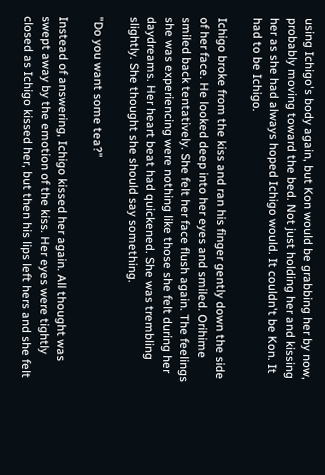using Ichigo's body again, but Kon would be grabbing her by now, probably moving toward the bed. Not just holding her and kissing her as she had always hoped Ichigo would. It couldn't be Kon. It had to be Ichigo.

Ichigo broke from the kiss and ran his finger gently down the side of her face. He looked deep into her eyes and smiled. Orihime smiled back tentatively. She felt her face flush again. The feelings she was experiencing were nothing like those she felt during her daydreams. Her heart beat had quickened. She was trembling slightly. She thought she should say something.

"Do you want some tea?"

Instead of answering, Ichigo kissed her again. All thought was swept away by the emotion of the kiss. Her eyes were tightly closed as Ichigo kissed her, but then his lips left hers and she felt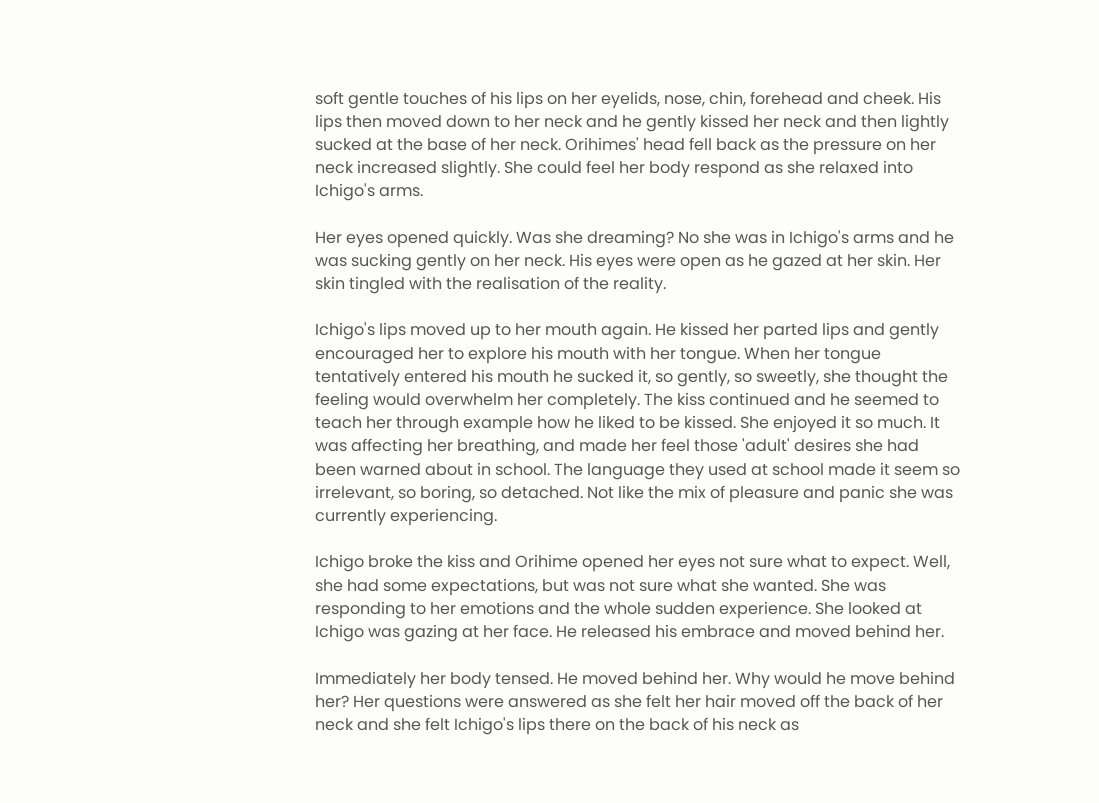soft gentle touches of his lips on her eyelids, nose, chin, forehead and cheek. His lips then moved down to her neck and he gently kissed her neck and then lightly sucked at the base of her neck. Orihimes' head fell back as the pressure on her neck increased slightly. She could feel her body respond as she relaxed into Ichigo's arms.

Her eyes opened quickly. Was she dreaming? No she was in Ichigo's arms and he was sucking gently on her neck. His eyes were open as he gazed at her skin. Her skin tingled with the realisation of the reality.

Ichigo's lips moved up to her mouth again. He kissed her parted lips and gently encouraged her to explore his mouth with her tongue. When her tongue tentatively entered his mouth he sucked it, so gently, so sweetly, she thought the feeling would overwhelm her completely. The kiss continued and he seemed to teach her through example how he liked to be kissed. She enjoyed it so much. It was affecting her breathing, and made her feel those 'adult' desires she had been warned about in school. The language they used at school made it seem so irrelevant, so boring, so detached. Not like the mix of pleasure and panic she was currently experiencing.

Ichigo broke the kiss and Orihime opened her eyes not sure what to expect. Well, she had some expectations, but was not sure what she wanted. She was responding to her emotions and the whole sudden experience. She looked at Ichigo was gazing at her face. He released his embrace and moved behind her.

Immediately her body tensed. He moved behind her. Why would he move behind her? Her questions were answered as she felt her hair moved off the back of her neck and she felt Ichigo's lips there on the back of his neck as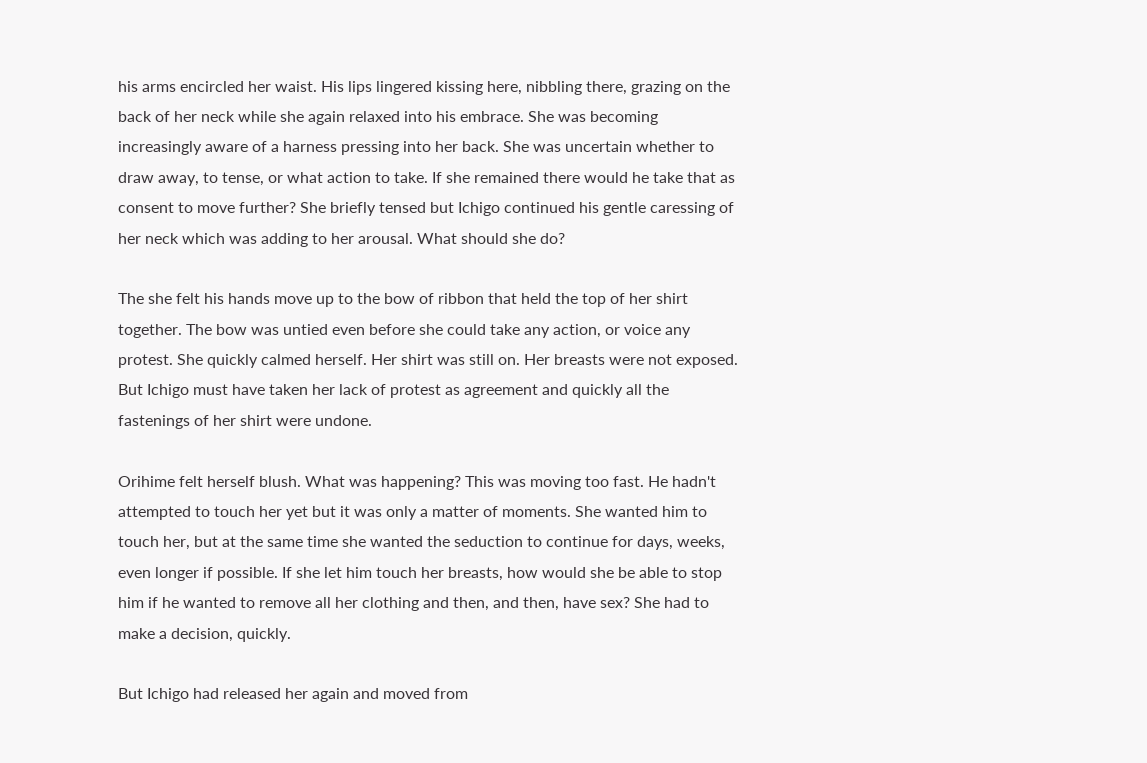his arms encircled her waist. His lips lingered kissing here, nibbling there, grazing on the back of her neck while she again relaxed into his embrace. She was becoming increasingly aware of a harness pressing into her back. She was uncertain whether to draw away, to tense, or what action to take. If she remained there would he take that as consent to move further? She briefly tensed but Ichigo continued his gentle caressing of her neck which was adding to her arousal. What should she do?

The she felt his hands move up to the bow of ribbon that held the top of her shirt together. The bow was untied even before she could take any action, or voice any protest. She quickly calmed herself. Her shirt was still on. Her breasts were not exposed. But Ichigo must have taken her lack of protest as agreement and quickly all the fastenings of her shirt were undone.

Orihime felt herself blush. What was happening? This was moving too fast. He hadn't attempted to touch her yet but it was only a matter of moments. She wanted him to touch her, but at the same time she wanted the seduction to continue for days, weeks, even longer if possible. If she let him touch her breasts, how would she be able to stop him if he wanted to remove all her clothing and then, and then, have sex? She had to make a decision, quickly.

But Ichigo had released her again and moved from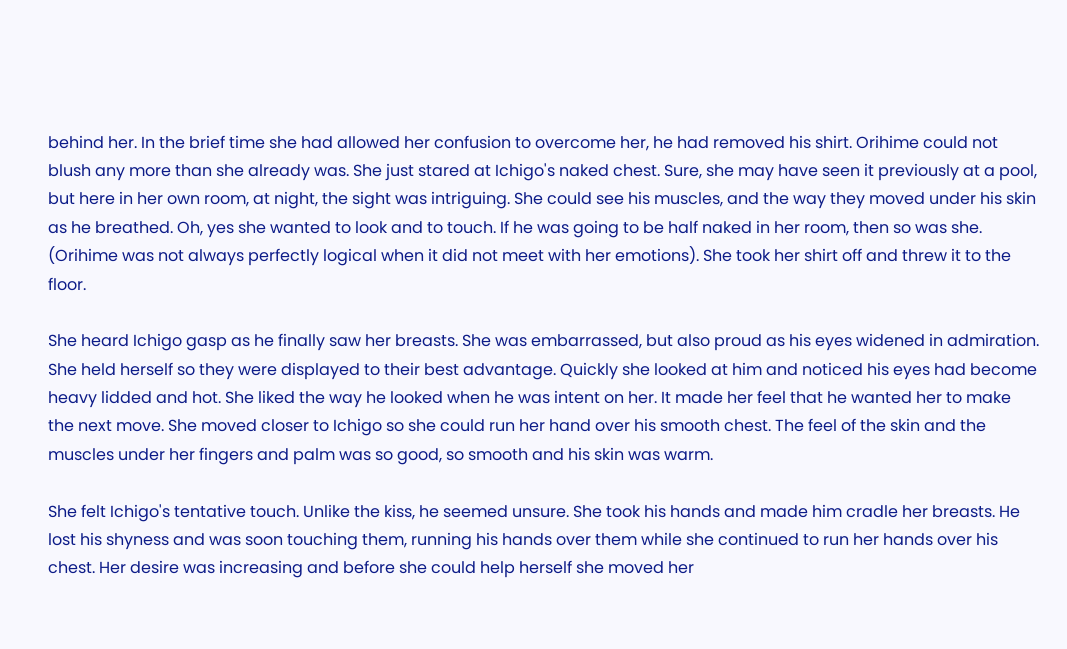behind her. In the brief time she had allowed her confusion to overcome her, he had removed his shirt. Orihime could not blush any more than she already was. She just stared at Ichigo's naked chest. Sure, she may have seen it previously at a pool, but here in her own room, at night, the sight was intriguing. She could see his muscles, and the way they moved under his skin as he breathed. Oh, yes she wanted to look and to touch. If he was going to be half naked in her room, then so was she. (Orihime was not always perfectly logical when it did not meet with her emotions). She took her shirt off and threw it to the floor.

She heard Ichigo gasp as he finally saw her breasts. She was embarrassed, but also proud as his eyes widened in admiration. She held herself so they were displayed to their best advantage. Quickly she looked at him and noticed his eyes had become heavy lidded and hot. She liked the way he looked when he was intent on her. It made her feel that he wanted her to make the next move. She moved closer to Ichigo so she could run her hand over his smooth chest. The feel of the skin and the muscles under her fingers and palm was so good, so smooth and his skin was warm.

She felt Ichigo's tentative touch. Unlike the kiss, he seemed unsure. She took his hands and made him cradle her breasts. He lost his shyness and was soon touching them, running his hands over them while she continued to run her hands over his chest. Her desire was increasing and before she could help herself she moved her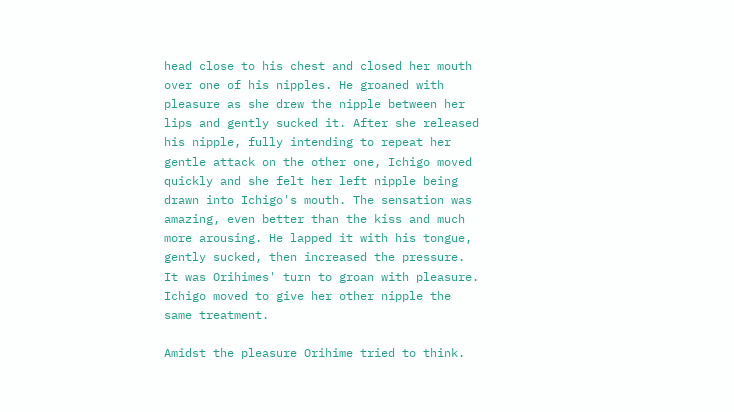head close to his chest and closed her mouth over one of his nipples. He groaned with pleasure as she drew the nipple between her lips and gently sucked it. After she released his nipple, fully intending to repeat her gentle attack on the other one, Ichigo moved quickly and she felt her left nipple being drawn into Ichigo's mouth. The sensation was amazing, even better than the kiss and much more arousing. He lapped it with his tongue, gently sucked, then increased the pressure. It was Orihimes' turn to groan with pleasure. Ichigo moved to give her other nipple the same treatment.

Amidst the pleasure Orihime tried to think.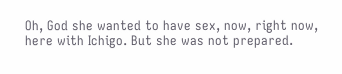Oh, God she wanted to have sex, now, right now, here with Ichigo. But she was not prepared.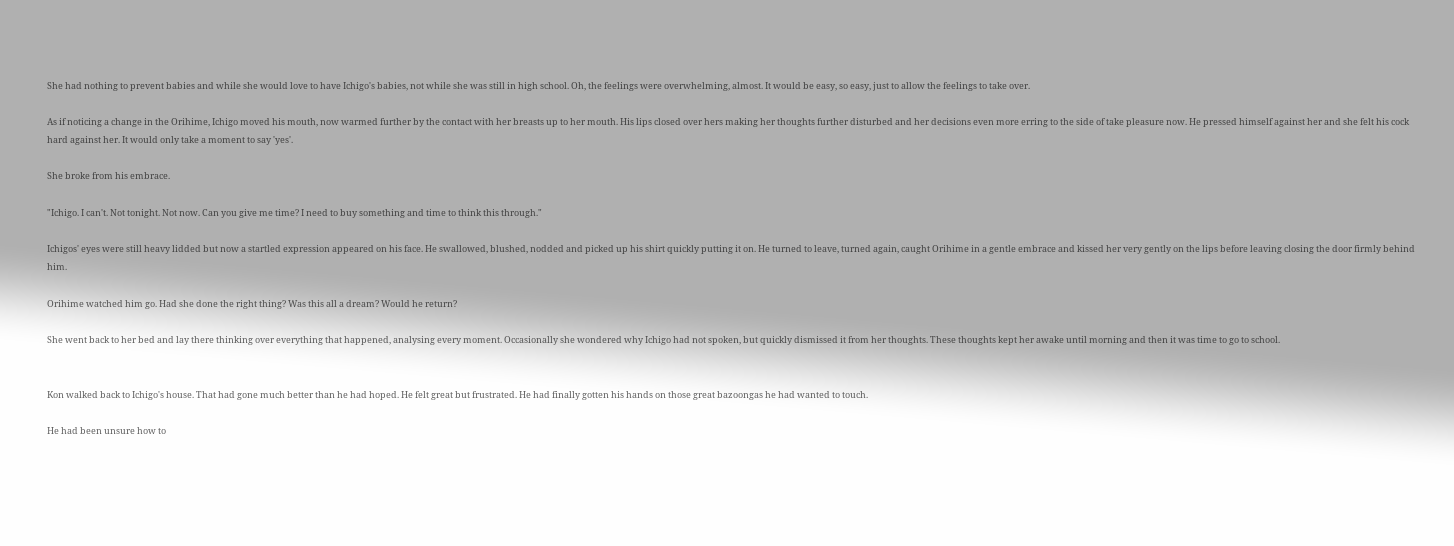She had nothing to prevent babies and while she would love to have Ichigo's babies, not while she was still in high school. Oh, the feelings were overwhelming, almost. It would be easy, so easy, just to allow the feelings to take over.

As if noticing a change in the Orihime, Ichigo moved his mouth, now warmed further by the contact with her breasts up to her mouth. His lips closed over hers making her thoughts further disturbed and her decisions even more erring to the side of take pleasure now. He pressed himself against her and she felt his cock hard against her. It would only take a moment to say 'yes'.

She broke from his embrace.

"Ichigo. I can't. Not tonight. Not now. Can you give me time? I need to buy something and time to think this through."

Ichigos' eyes were still heavy lidded but now a startled expression appeared on his face. He swallowed, blushed, nodded and picked up his shirt quickly putting it on. He turned to leave, turned again, caught Orihime in a gentle embrace and kissed her very gently on the lips before leaving closing the door firmly behind him.

Orihime watched him go. Had she done the right thing? Was this all a dream? Would he return?

She went back to her bed and lay there thinking over everything that happened, analysing every moment. Occasionally she wondered why Ichigo had not spoken, but quickly dismissed it from her thoughts. These thoughts kept her awake until morning and then it was time to go to school.


Kon walked back to Ichigo's house. That had gone much better than he had hoped. He felt great but frustrated. He had finally gotten his hands on those great bazoongas he had wanted to touch.

He had been unsure how to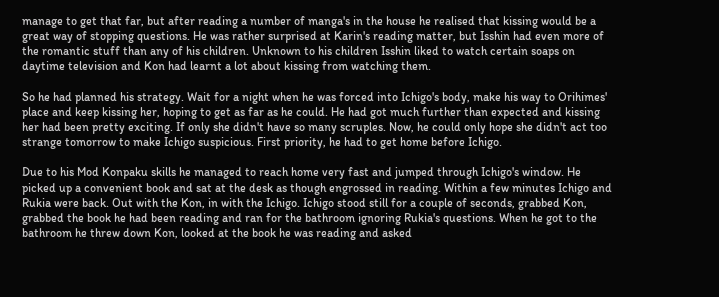manage to get that far, but after reading a number of manga's in the house he realised that kissing would be a great way of stopping questions. He was rather surprised at Karin's reading matter, but Isshin had even more of the romantic stuff than any of his children. Unknown to his children Isshin liked to watch certain soaps on daytime television and Kon had learnt a lot about kissing from watching them.

So he had planned his strategy. Wait for a night when he was forced into Ichigo's body, make his way to Orihimes' place and keep kissing her, hoping to get as far as he could. He had got much further than expected and kissing her had been pretty exciting. If only she didn't have so many scruples. Now, he could only hope she didn't act too strange tomorrow to make Ichigo suspicious. First priority, he had to get home before Ichigo.

Due to his Mod Konpaku skills he managed to reach home very fast and jumped through Ichigo's window. He picked up a convenient book and sat at the desk as though engrossed in reading. Within a few minutes Ichigo and Rukia were back. Out with the Kon, in with the Ichigo. Ichigo stood still for a couple of seconds, grabbed Kon, grabbed the book he had been reading and ran for the bathroom ignoring Rukia's questions. When he got to the bathroom he threw down Kon, looked at the book he was reading and asked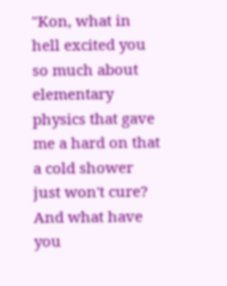"Kon, what in hell excited you so much about elementary physics that gave me a hard on that a cold shower just won't cure? And what have you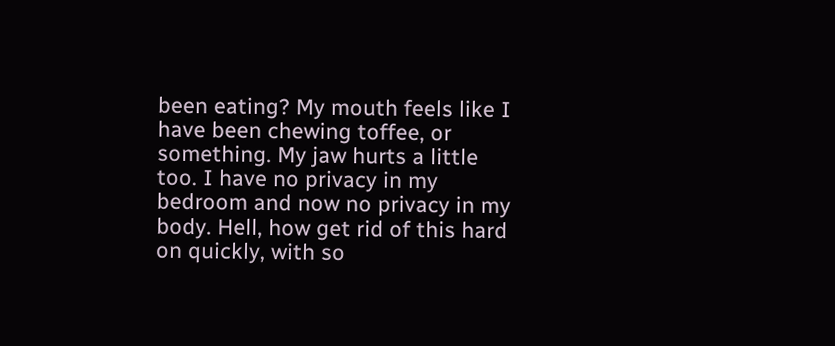been eating? My mouth feels like I have been chewing toffee, or something. My jaw hurts a little too. I have no privacy in my bedroom and now no privacy in my body. Hell, how get rid of this hard on quickly, with so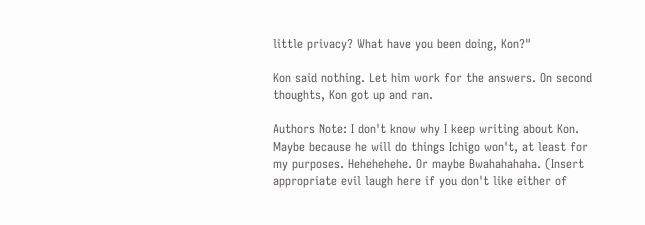little privacy? What have you been doing, Kon?"

Kon said nothing. Let him work for the answers. On second thoughts, Kon got up and ran.

Authors Note: I don't know why I keep writing about Kon. Maybe because he will do things Ichigo won't, at least for my purposes. Hehehehehe. Or maybe Bwahahahaha. (Insert appropriate evil laugh here if you don't like either of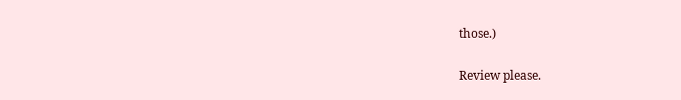those.)

Review please.